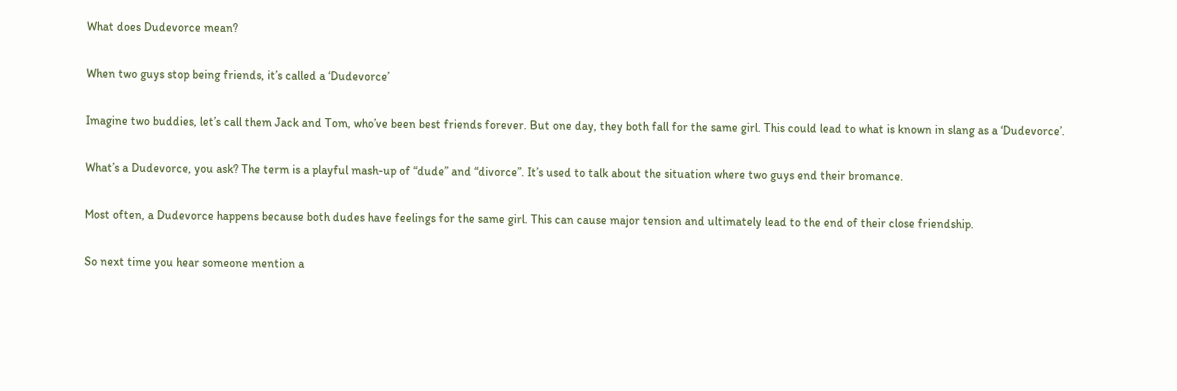What does Dudevorce mean?

When two guys stop being friends, it’s called a ‘Dudevorce’

Imagine two buddies, let’s call them Jack and Tom, who’ve been best friends forever. But one day, they both fall for the same girl. This could lead to what is known in slang as a ‘Dudevorce’.

What’s a Dudevorce, you ask? The term is a playful mash-up of “dude” and “divorce”. It’s used to talk about the situation where two guys end their bromance.

Most often, a Dudevorce happens because both dudes have feelings for the same girl. This can cause major tension and ultimately lead to the end of their close friendship.

So next time you hear someone mention a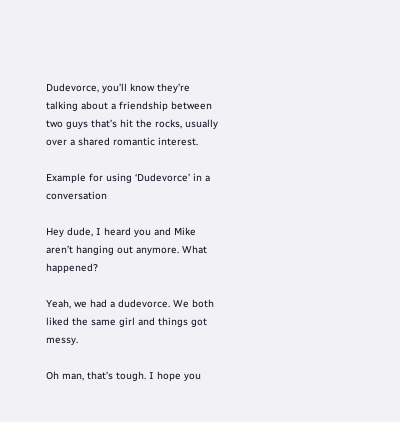Dudevorce, you’ll know they’re talking about a friendship between two guys that’s hit the rocks, usually over a shared romantic interest.

Example for using ‘Dudevorce’ in a conversation

Hey dude, I heard you and Mike aren’t hanging out anymore. What happened?

Yeah, we had a dudevorce. We both liked the same girl and things got messy.

Oh man, that’s tough. I hope you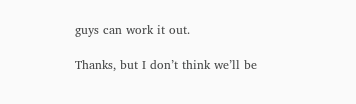guys can work it out.

Thanks, but I don’t think we’ll be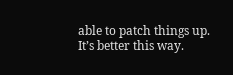able to patch things up. It’s better this way.